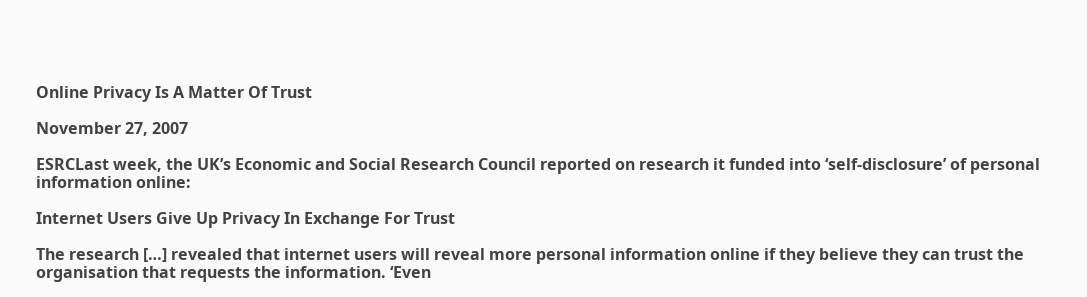Online Privacy Is A Matter Of Trust

November 27, 2007

ESRCLast week, the UK’s Economic and Social Research Council reported on research it funded into ‘self-disclosure’ of personal information online:

Internet Users Give Up Privacy In Exchange For Trust

The research […] revealed that internet users will reveal more personal information online if they believe they can trust the organisation that requests the information. ‘Even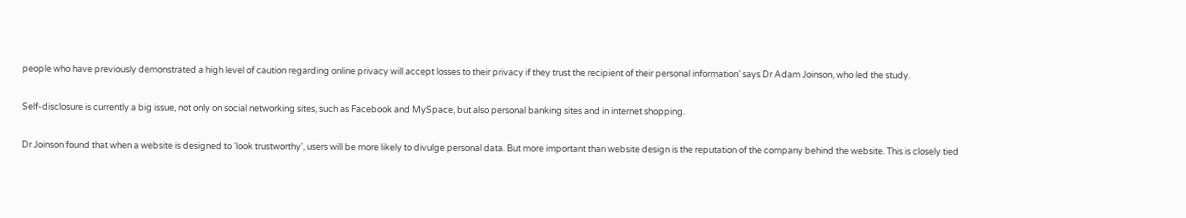people who have previously demonstrated a high level of caution regarding online privacy will accept losses to their privacy if they trust the recipient of their personal information’ says Dr Adam Joinson, who led the study.

Self-disclosure is currently a big issue, not only on social networking sites, such as Facebook and MySpace, but also personal banking sites and in internet shopping.

Dr Joinson found that when a website is designed to ‘look trustworthy’, users will be more likely to divulge personal data. But more important than website design is the reputation of the company behind the website. This is closely tied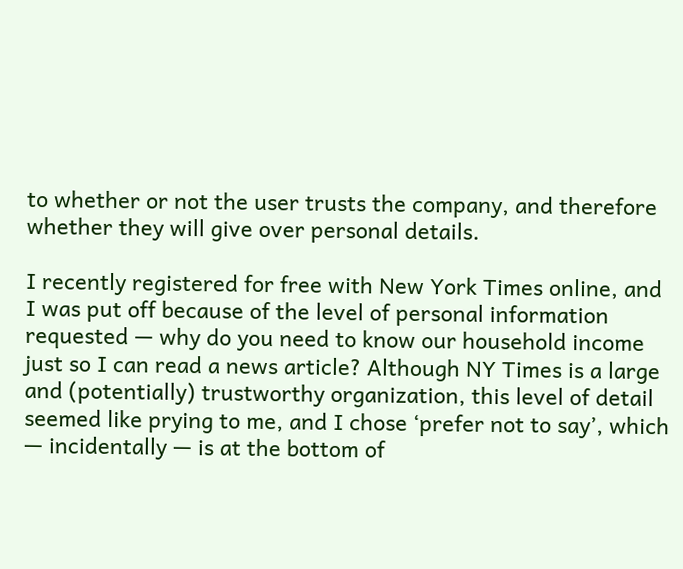to whether or not the user trusts the company, and therefore whether they will give over personal details.

I recently registered for free with New York Times online, and I was put off because of the level of personal information requested — why do you need to know our household income just so I can read a news article? Although NY Times is a large and (potentially) trustworthy organization, this level of detail seemed like prying to me, and I chose ‘prefer not to say’, which — incidentally — is at the bottom of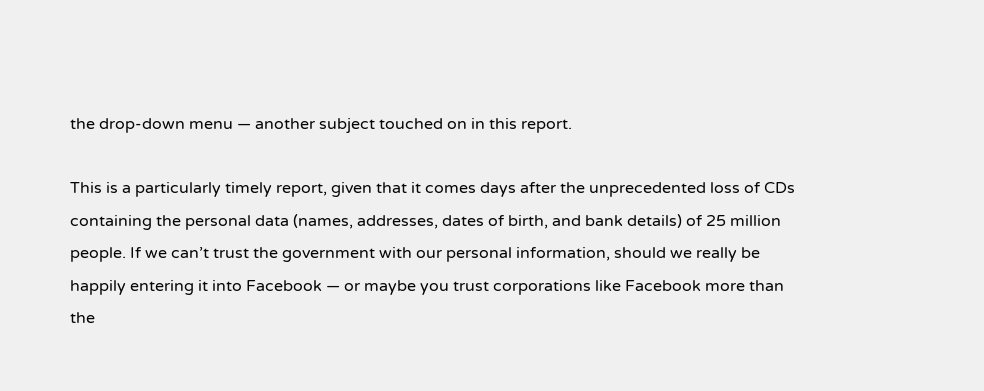the drop-down menu — another subject touched on in this report.

This is a particularly timely report, given that it comes days after the unprecedented loss of CDs containing the personal data (names, addresses, dates of birth, and bank details) of 25 million people. If we can’t trust the government with our personal information, should we really be happily entering it into Facebook — or maybe you trust corporations like Facebook more than the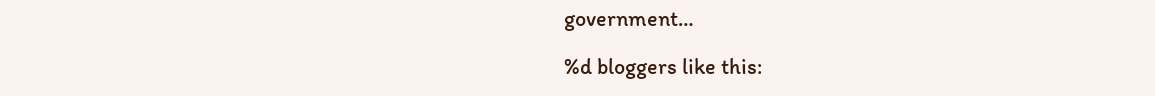government…

%d bloggers like this: